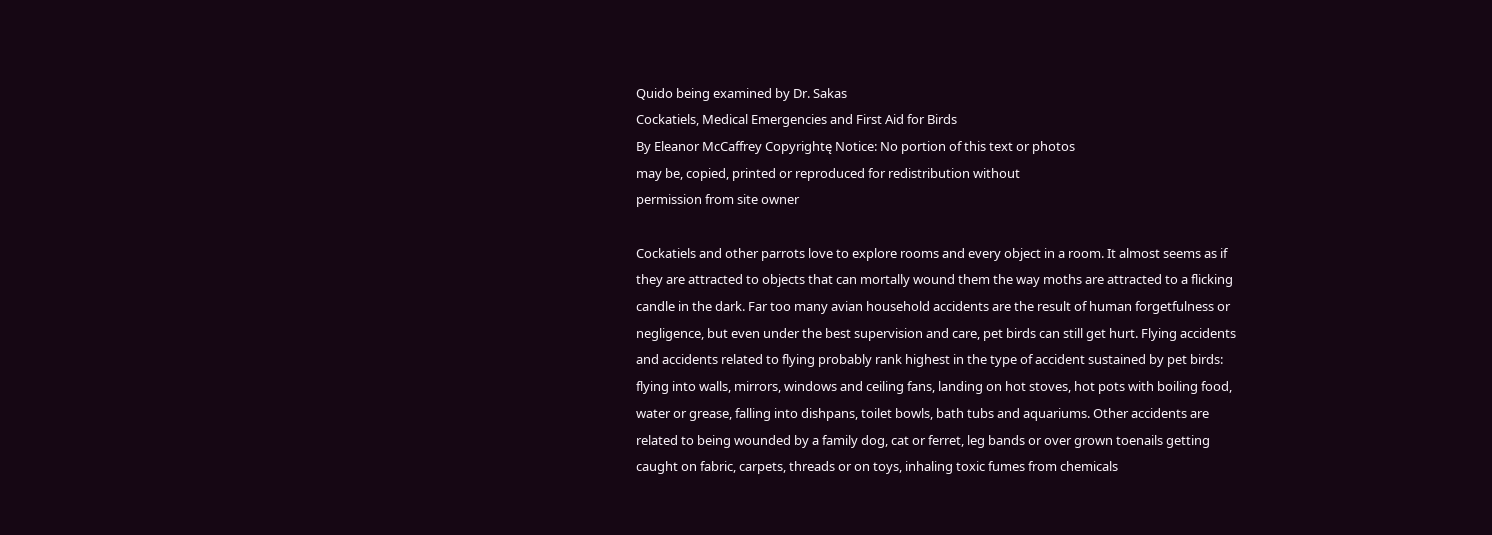Quido being examined by Dr. Sakas
Cockatiels, Medical Emergencies and First Aid for Birds
By Eleanor McCaffrey Copyrightę Notice: No portion of this text or photos
may be, copied, printed or reproduced for redistribution without
permission from site owner

Cockatiels and other parrots love to explore rooms and every object in a room. It almost seems as if they are attracted to objects that can mortally wound them the way moths are attracted to a flicking candle in the dark. Far too many avian household accidents are the result of human forgetfulness or negligence, but even under the best supervision and care, pet birds can still get hurt. Flying accidents and accidents related to flying probably rank highest in the type of accident sustained by pet birds: flying into walls, mirrors, windows and ceiling fans, landing on hot stoves, hot pots with boiling food, water or grease, falling into dishpans, toilet bowls, bath tubs and aquariums. Other accidents are related to being wounded by a family dog, cat or ferret, leg bands or over grown toenails getting caught on fabric, carpets, threads or on toys, inhaling toxic fumes from chemicals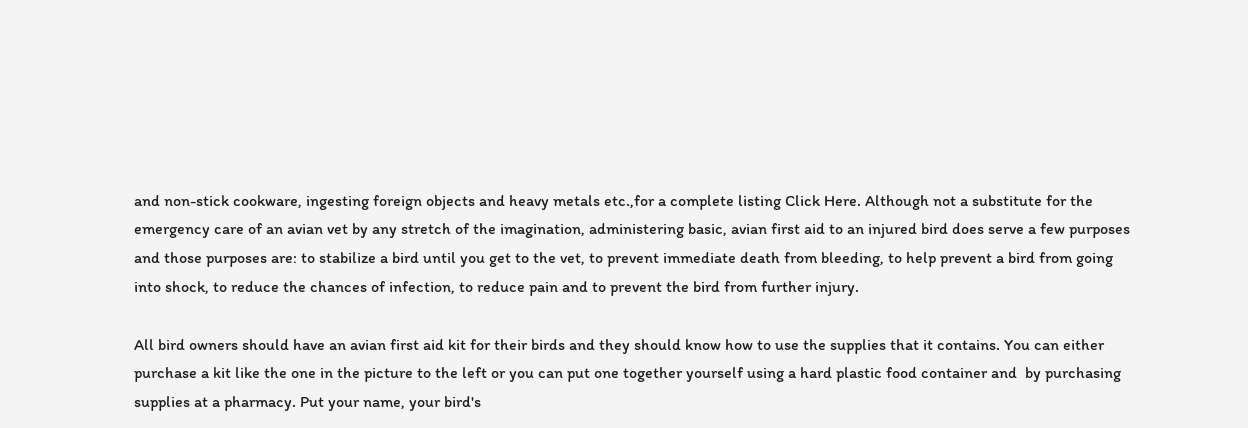and non-stick cookware, ingesting foreign objects and heavy metals etc.,for a complete listing Click Here. Although not a substitute for the emergency care of an avian vet by any stretch of the imagination, administering basic, avian first aid to an injured bird does serve a few purposes and those purposes are: to stabilize a bird until you get to the vet, to prevent immediate death from bleeding, to help prevent a bird from going into shock, to reduce the chances of infection, to reduce pain and to prevent the bird from further injury.

All bird owners should have an avian first aid kit for their birds and they should know how to use the supplies that it contains. You can either purchase a kit like the one in the picture to the left or you can put one together yourself using a hard plastic food container and  by purchasing supplies at a pharmacy. Put your name, your bird's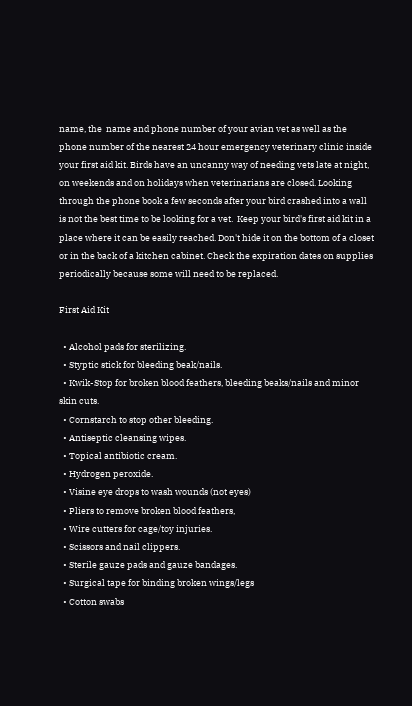name, the  name and phone number of your avian vet as well as the phone number of the nearest 24 hour emergency veterinary clinic inside your first aid kit. Birds have an uncanny way of needing vets late at night, on weekends and on holidays when veterinarians are closed. Looking through the phone book a few seconds after your bird crashed into a wall is not the best time to be looking for a vet.  Keep your bird's first aid kit in a place where it can be easily reached. Don't hide it on the bottom of a closet or in the back of a kitchen cabinet. Check the expiration dates on supplies periodically because some will need to be replaced.

First Aid Kit

  • Alcohol pads for sterilizing.
  • Styptic stick for bleeding beak/nails.
  • Kwik-Stop for broken blood feathers, bleeding beaks/nails and minor skin cuts.
  • Cornstarch to stop other bleeding.
  • Antiseptic cleansing wipes.
  • Topical antibiotic cream.
  • Hydrogen peroxide.
  • Visine eye drops to wash wounds (not eyes)
  • Pliers to remove broken blood feathers,
  • Wire cutters for cage/toy injuries.
  • Scissors and nail clippers.
  • Sterile gauze pads and gauze bandages.
  • Surgical tape for binding broken wings/legs
  • Cotton swabs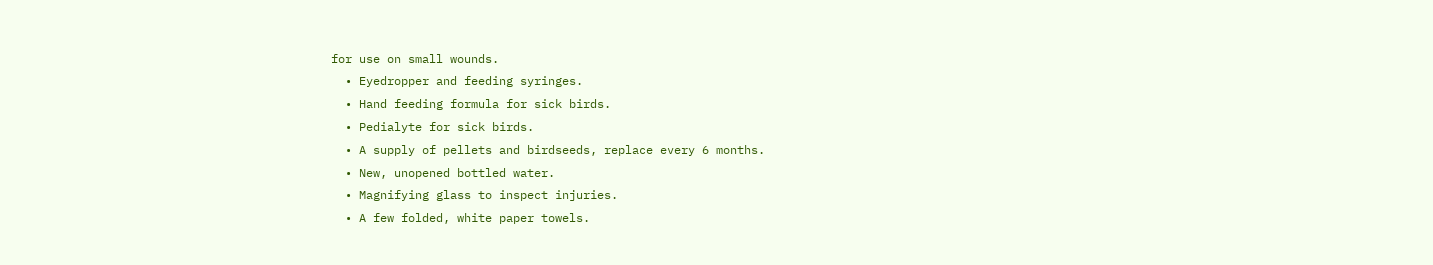for use on small wounds.
  • Eyedropper and feeding syringes.
  • Hand feeding formula for sick birds.
  • Pedialyte for sick birds.
  • A supply of pellets and birdseeds, replace every 6 months.
  • New, unopened bottled water.
  • Magnifying glass to inspect injuries.
  • A few folded, white paper towels.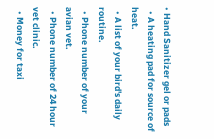• Hand Sanitizer gel or pads
  • A heating pad for source of heat.
  • A list of your bird's daily routine.
  • Phone number of your avian vet.
  • Phone number of 24 hour vet clinic.
  • Money for taxi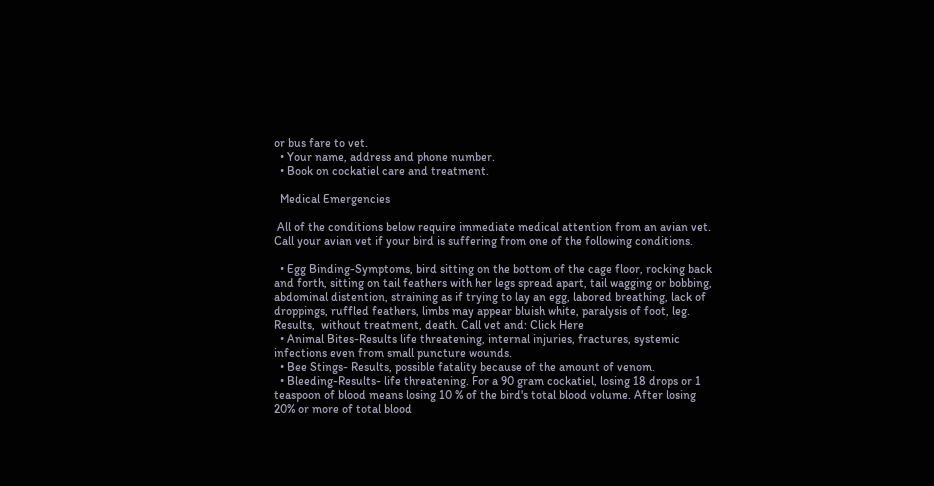or bus fare to vet.
  • Your name, address and phone number.
  • Book on cockatiel care and treatment.

  Medical Emergencies

 All of the conditions below require immediate medical attention from an avian vet. Call your avian vet if your bird is suffering from one of the following conditions.

  • Egg Binding-Symptoms, bird sitting on the bottom of the cage floor, rocking back and forth, sitting on tail feathers with her legs spread apart, tail wagging or bobbing, abdominal distention, straining as if trying to lay an egg, labored breathing, lack of droppings, ruffled feathers, limbs may appear bluish white, paralysis of foot, leg. Results,  without treatment, death. Call vet and: Click Here
  • Animal Bites-Results life threatening, internal injuries, fractures, systemic infections even from small puncture wounds.
  • Bee Stings- Results, possible fatality because of the amount of venom.
  • Bleeding-Results- life threatening. For a 90 gram cockatiel, losing 18 drops or 1 teaspoon of blood means losing 10 % of the bird's total blood volume. After losing 20% or more of total blood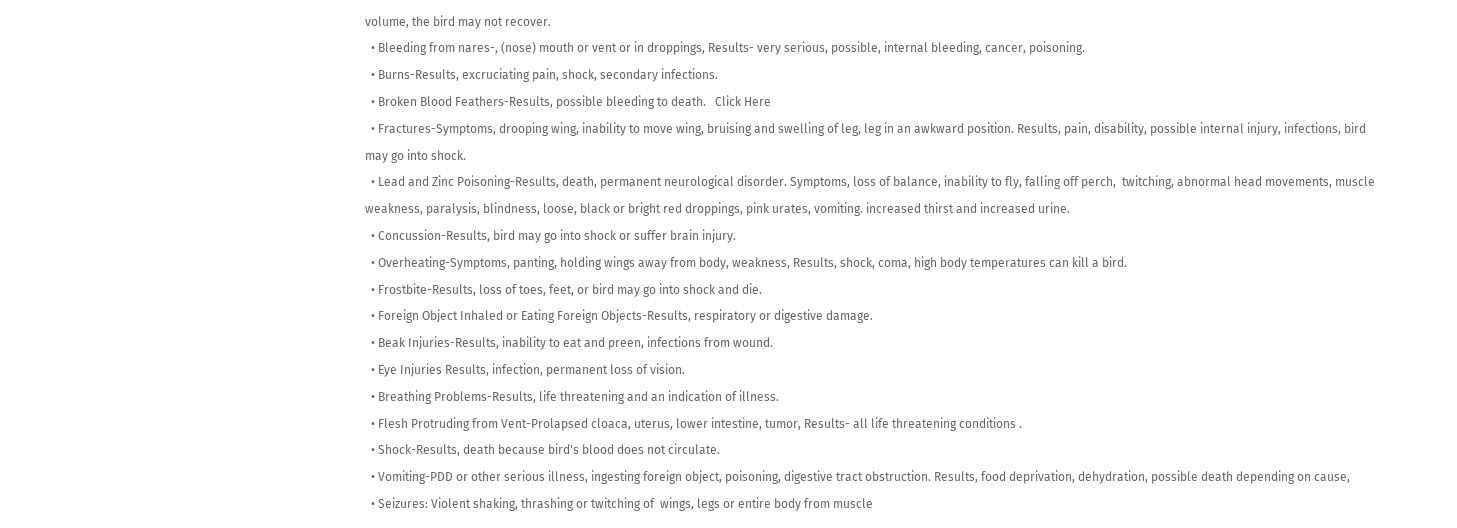volume, the bird may not recover.
  • Bleeding from nares-, (nose) mouth or vent or in droppings, Results- very serious, possible, internal bleeding, cancer, poisoning.
  • Burns-Results, excruciating pain, shock, secondary infections.
  • Broken Blood Feathers-Results, possible bleeding to death.   Click Here
  • Fractures-Symptoms, drooping wing, inability to move wing, bruising and swelling of leg, leg in an awkward position. Results, pain, disability, possible internal injury, infections, bird may go into shock.
  • Lead and Zinc Poisoning-Results, death, permanent neurological disorder. Symptoms, loss of balance, inability to fly, falling off perch,  twitching, abnormal head movements, muscle weakness, paralysis, blindness, loose, black or bright red droppings, pink urates, vomiting. increased thirst and increased urine.
  • Concussion-Results, bird may go into shock or suffer brain injury.
  • Overheating-Symptoms, panting, holding wings away from body, weakness, Results, shock, coma, high body temperatures can kill a bird.
  • Frostbite-Results, loss of toes, feet, or bird may go into shock and die.
  • Foreign Object Inhaled or Eating Foreign Objects-Results, respiratory or digestive damage.
  • Beak Injuries-Results, inability to eat and preen, infections from wound.
  • Eye Injuries Results, infection, permanent loss of vision.
  • Breathing Problems-Results, life threatening and an indication of illness.
  • Flesh Protruding from Vent-Prolapsed cloaca, uterus, lower intestine, tumor, Results- all life threatening conditions .
  • Shock-Results, death because bird's blood does not circulate.
  • Vomiting-PDD or other serious illness, ingesting foreign object, poisoning, digestive tract obstruction. Results, food deprivation, dehydration, possible death depending on cause,
  • Seizures: Violent shaking, thrashing or twitching of  wings, legs or entire body from muscle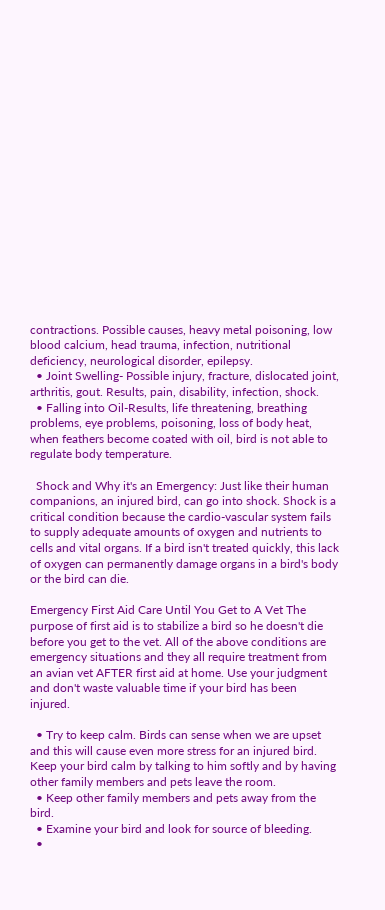contractions. Possible causes, heavy metal poisoning, low blood calcium, head trauma, infection, nutritional deficiency, neurological disorder, epilepsy.
  • Joint Swelling- Possible injury, fracture, dislocated joint, arthritis, gout. Results, pain, disability, infection, shock.
  • Falling into Oil-Results, life threatening, breathing problems, eye problems, poisoning, loss of body heat, when feathers become coated with oil, bird is not able to regulate body temperature.

  Shock and Why it's an Emergency: Just like their human companions, an injured bird, can go into shock. Shock is a critical condition because the cardio-vascular system fails to supply adequate amounts of oxygen and nutrients to cells and vital organs. If a bird isn't treated quickly, this lack of oxygen can permanently damage organs in a bird's body or the bird can die.

Emergency First Aid Care Until You Get to A Vet The purpose of first aid is to stabilize a bird so he doesn't die before you get to the vet. All of the above conditions are emergency situations and they all require treatment from an avian vet AFTER first aid at home. Use your judgment and don't waste valuable time if your bird has been injured.

  • Try to keep calm. Birds can sense when we are upset and this will cause even more stress for an injured bird. Keep your bird calm by talking to him softly and by having other family members and pets leave the room.
  • Keep other family members and pets away from the bird.
  • Examine your bird and look for source of bleeding.
  •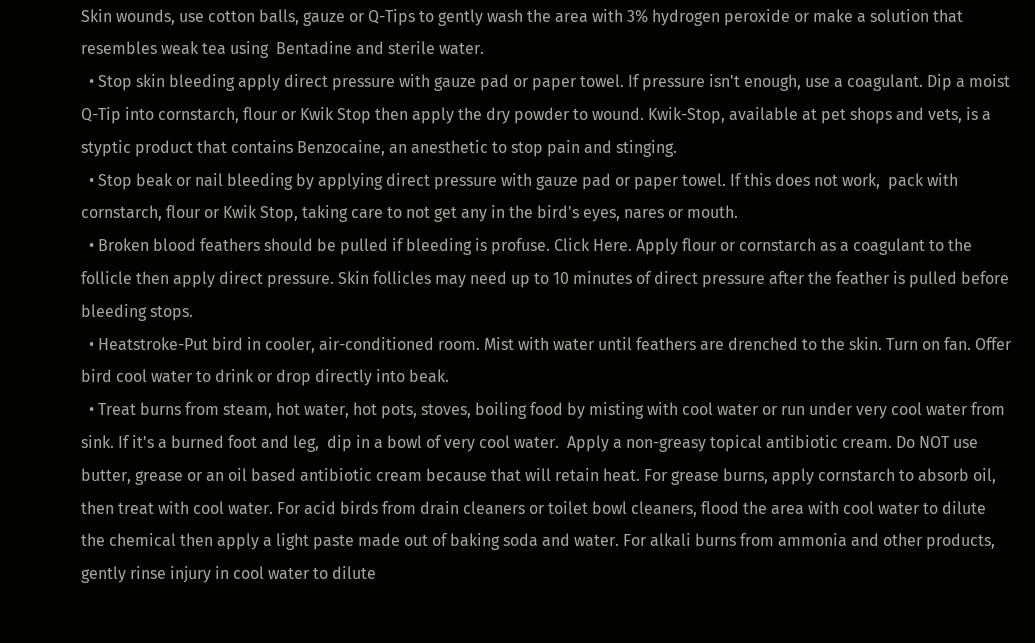Skin wounds, use cotton balls, gauze or Q-Tips to gently wash the area with 3% hydrogen peroxide or make a solution that resembles weak tea using  Bentadine and sterile water.
  • Stop skin bleeding apply direct pressure with gauze pad or paper towel. If pressure isn't enough, use a coagulant. Dip a moist Q-Tip into cornstarch, flour or Kwik Stop then apply the dry powder to wound. Kwik-Stop, available at pet shops and vets, is a styptic product that contains Benzocaine, an anesthetic to stop pain and stinging.
  • Stop beak or nail bleeding by applying direct pressure with gauze pad or paper towel. If this does not work,  pack with cornstarch, flour or Kwik Stop, taking care to not get any in the bird's eyes, nares or mouth.
  • Broken blood feathers should be pulled if bleeding is profuse. Click Here. Apply flour or cornstarch as a coagulant to the follicle then apply direct pressure. Skin follicles may need up to 10 minutes of direct pressure after the feather is pulled before bleeding stops.
  • Heatstroke-Put bird in cooler, air-conditioned room. Mist with water until feathers are drenched to the skin. Turn on fan. Offer bird cool water to drink or drop directly into beak.
  • Treat burns from steam, hot water, hot pots, stoves, boiling food by misting with cool water or run under very cool water from sink. If it's a burned foot and leg,  dip in a bowl of very cool water.  Apply a non-greasy topical antibiotic cream. Do NOT use butter, grease or an oil based antibiotic cream because that will retain heat. For grease burns, apply cornstarch to absorb oil, then treat with cool water. For acid birds from drain cleaners or toilet bowl cleaners, flood the area with cool water to dilute the chemical then apply a light paste made out of baking soda and water. For alkali burns from ammonia and other products, gently rinse injury in cool water to dilute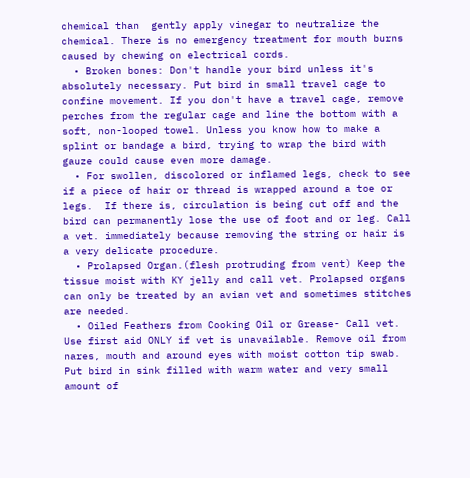chemical than  gently apply vinegar to neutralize the chemical. There is no emergency treatment for mouth burns caused by chewing on electrical cords.
  • Broken bones: Don't handle your bird unless it's absolutely necessary. Put bird in small travel cage to confine movement. If you don't have a travel cage, remove perches from the regular cage and line the bottom with a soft, non-looped towel. Unless you know how to make a splint or bandage a bird, trying to wrap the bird with gauze could cause even more damage.
  • For swollen, discolored or inflamed legs, check to see if a piece of hair or thread is wrapped around a toe or legs.  If there is, circulation is being cut off and the bird can permanently lose the use of foot and or leg. Call a vet. immediately because removing the string or hair is a very delicate procedure.
  • Prolapsed Organ.(flesh protruding from vent) Keep the tissue moist with KY jelly and call vet. Prolapsed organs can only be treated by an avian vet and sometimes stitches are needed.
  • Oiled Feathers from Cooking Oil or Grease- Call vet. Use first aid ONLY if vet is unavailable. Remove oil from nares, mouth and around eyes with moist cotton tip swab. Put bird in sink filled with warm water and very small amount of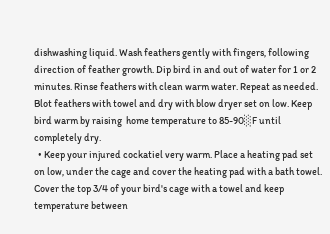dishwashing liquid. Wash feathers gently with fingers, following direction of feather growth. Dip bird in and out of water for 1 or 2 minutes. Rinse feathers with clean warm water. Repeat as needed. Blot feathers with towel and dry with blow dryer set on low. Keep bird warm by raising  home temperature to 85-90░F until completely dry.
  • Keep your injured cockatiel very warm. Place a heating pad set on low, under the cage and cover the heating pad with a bath towel. Cover the top 3/4 of your bird's cage with a towel and keep temperature between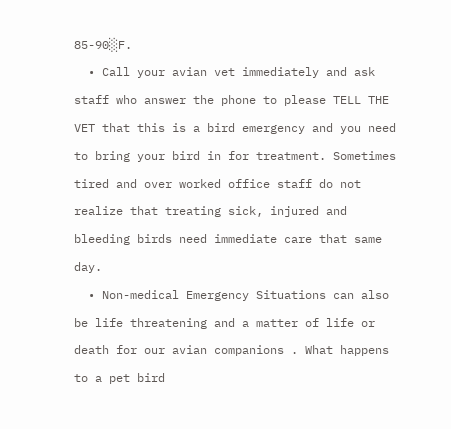85-90░F.
  • Call your avian vet immediately and ask  staff who answer the phone to please TELL THE VET that this is a bird emergency and you need to bring your bird in for treatment. Sometimes tired and over worked office staff do not realize that treating sick, injured and bleeding birds need immediate care that same day.
  • Non-medical Emergency Situations can also be life threatening and a matter of life or death for our avian companions . What happens to a pet bird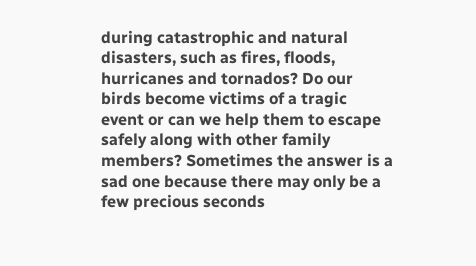during catastrophic and natural disasters, such as fires, floods, hurricanes and tornados? Do our birds become victims of a tragic event or can we help them to escape safely along with other family members? Sometimes the answer is a sad one because there may only be a few precious seconds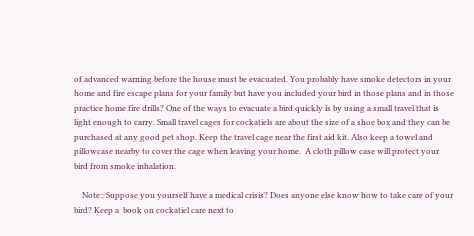of advanced warning before the house must be evacuated. You probably have smoke detectors in your home and fire escape plans for your family but have you included your bird in those plans and in those practice home fire drills? One of the ways to evacuate a bird quickly is by using a small travel that is light enough to carry. Small travel cages for cockatiels are about the size of a shoe box and they can be purchased at any good pet shop. Keep the travel cage near the first aid kit. Also keep a towel and pillowcase nearby to cover the cage when leaving your home.  A cloth pillow case will protect your bird from smoke inhalation.

    Note:: Suppose you yourself have a medical crisis? Does anyone else know how to take care of your bird? Keep a  book on cockatiel care next to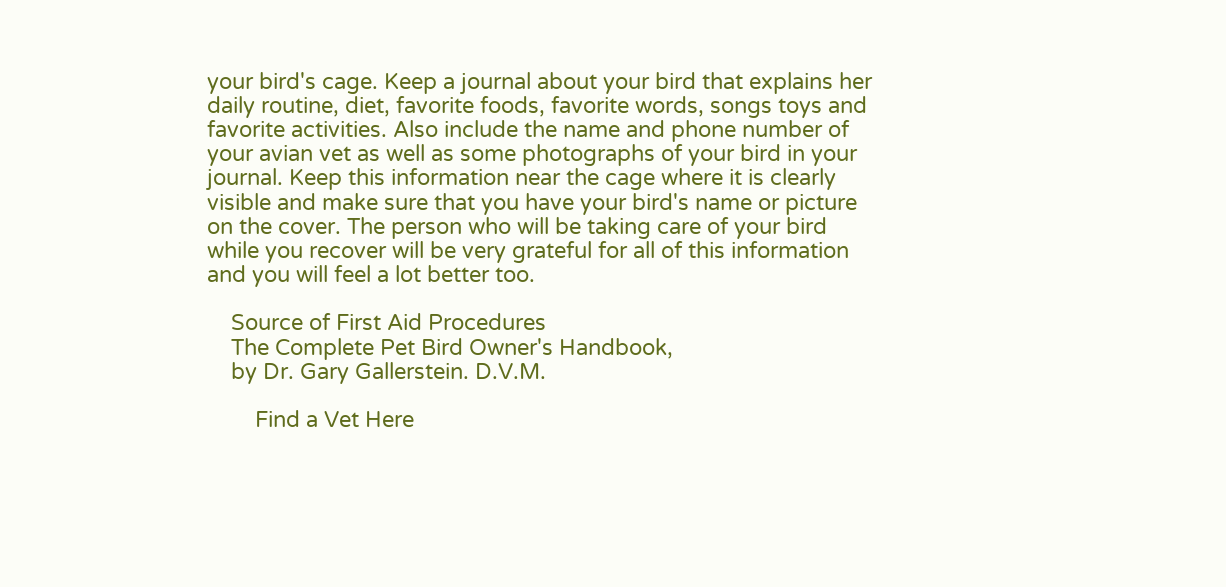your bird's cage. Keep a journal about your bird that explains her daily routine, diet, favorite foods, favorite words, songs toys and favorite activities. Also include the name and phone number of your avian vet as well as some photographs of your bird in your journal. Keep this information near the cage where it is clearly visible and make sure that you have your bird's name or picture on the cover. The person who will be taking care of your bird while you recover will be very grateful for all of this information and you will feel a lot better too.

    Source of First Aid Procedures
    The Complete Pet Bird Owner's Handbook,
    by Dr. Gary Gallerstein. D.V.M.

        Find a Vet Here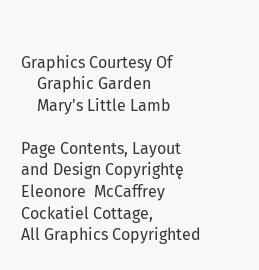Graphics Courtesy Of
    Graphic Garden
    Mary's Little Lamb

Page Contents, Layout and Design Copyrightę Eleonore  McCaffrey Cockatiel Cottage,
All Graphics Copyrighted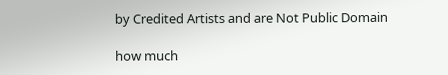by Credited Artists and are Not Public Domain

how much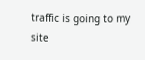traffic is going to my site